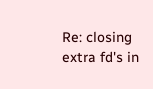Re: closing extra fd's in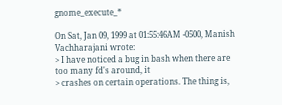gnome_execute_*

On Sat, Jan 09, 1999 at 01:55:46AM -0500, Manish Vachharajani wrote:
> I have noticed a bug in bash when there are too many fd's around, it
> crashes on certain operations. The thing is,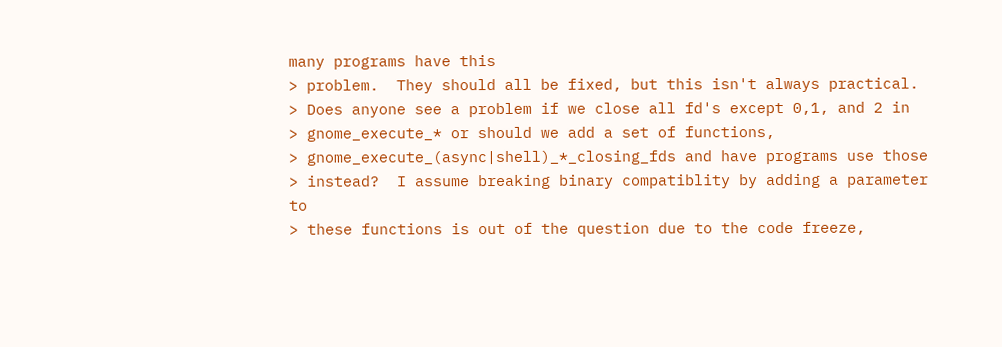many programs have this
> problem.  They should all be fixed, but this isn't always practical.
> Does anyone see a problem if we close all fd's except 0,1, and 2 in
> gnome_execute_* or should we add a set of functions,
> gnome_execute_(async|shell)_*_closing_fds and have programs use those
> instead?  I assume breaking binary compatiblity by adding a parameter to
> these functions is out of the question due to the code freeze,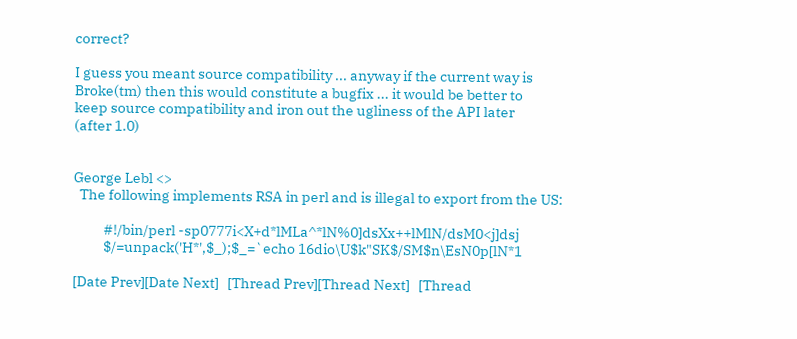correct?

I guess you meant source compatibility ... anyway if the current way is
Broke(tm) then this would constitute a bugfix ... it would be better to
keep source compatibility and iron out the ugliness of the API later
(after 1.0)


George Lebl <>
  The following implements RSA in perl and is illegal to export from the US:

          #!/bin/perl -sp0777i<X+d*lMLa^*lN%0]dsXx++lMlN/dsM0<j]dsj
          $/=unpack('H*',$_);$_=`echo 16dio\U$k"SK$/SM$n\EsN0p[lN*1

[Date Prev][Date Next]   [Thread Prev][Thread Next]   [Thread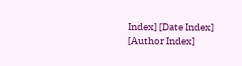Index] [Date Index] [Author Index]